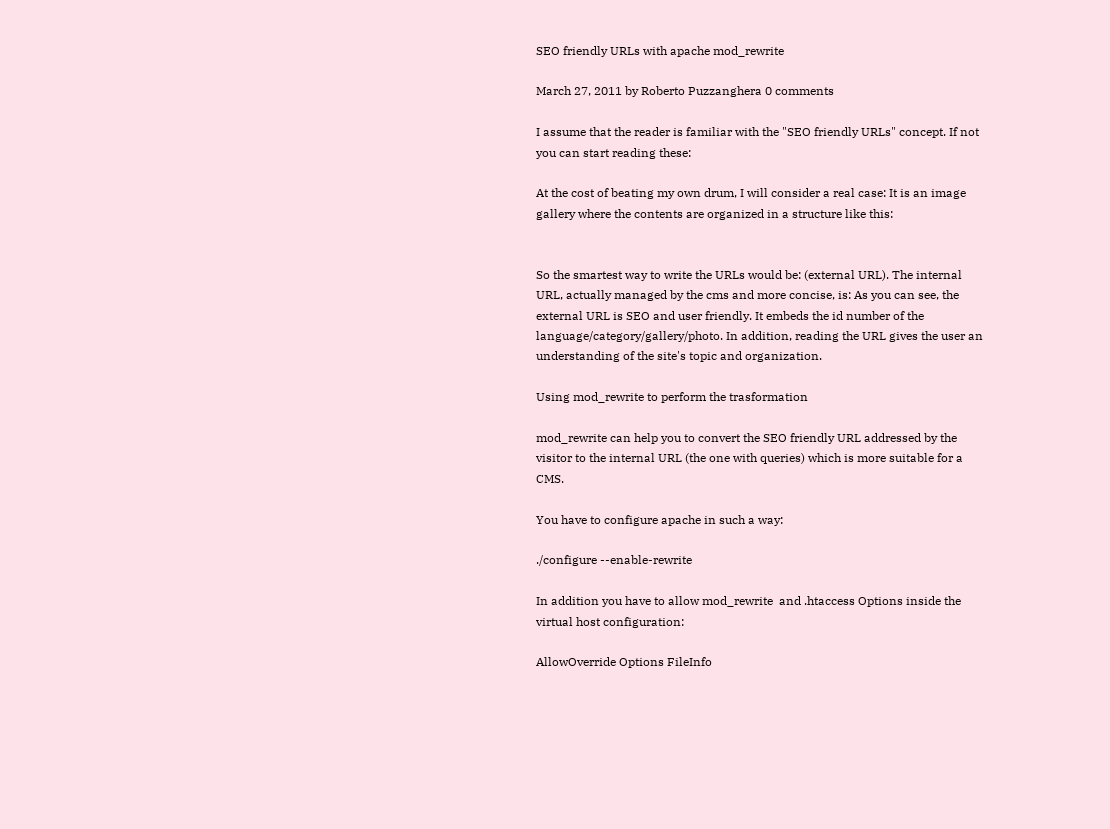SEO friendly URLs with apache mod_rewrite

March 27, 2011 by Roberto Puzzanghera 0 comments

I assume that the reader is familiar with the "SEO friendly URLs" concept. If not you can start reading these:

At the cost of beating my own drum, I will consider a real case: It is an image gallery where the contents are organized in a structure like this:


So the smartest way to write the URLs would be: (external URL). The internal URL, actually managed by the cms and more concise, is: As you can see, the external URL is SEO and user friendly. It embeds the id number of the language/category/gallery/photo. In addition, reading the URL gives the user an understanding of the site's topic and organization.

Using mod_rewrite to perform the trasformation

mod_rewrite can help you to convert the SEO friendly URL addressed by the visitor to the internal URL (the one with queries) which is more suitable for a CMS.

You have to configure apache in such a way:

./configure --enable-rewrite

In addition you have to allow mod_rewrite  and .htaccess Options inside the virtual host configuration:

AllowOverride Options FileInfo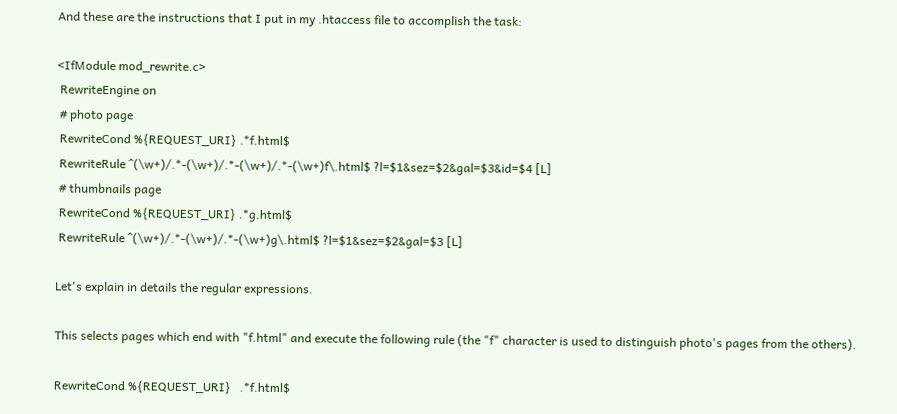And these are the instructions that I put in my .htaccess file to accomplish the task:

<IfModule mod_rewrite.c>
 RewriteEngine on
 # photo page
 RewriteCond %{REQUEST_URI} .*f.html$
 RewriteRule ^(\w+)/.*-(\w+)/.*-(\w+)/.*-(\w+)f\.html$ ?l=$1&sez=$2&gal=$3&id=$4 [L]
 # thumbnails page
 RewriteCond %{REQUEST_URI} .*g.html$
 RewriteRule ^(\w+)/.*-(\w+)/.*-(\w+)g\.html$ ?l=$1&sez=$2&gal=$3 [L]

Let's explain in details the regular expressions.

This selects pages which end with "f.html" and execute the following rule (the "f" character is used to distinguish photo's pages from the others).

RewriteCond %{REQUEST_URI}   .*f.html$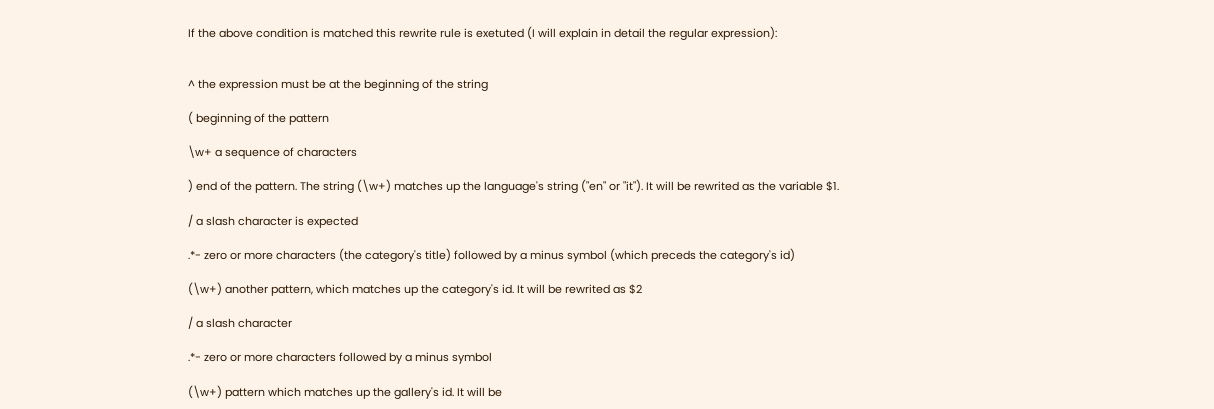If the above condition is matched this rewrite rule is exetuted (I will explain in detail the regular expression):


^ the expression must be at the beginning of the string

( beginning of the pattern

\w+ a sequence of characters

) end of the pattern. The string (\w+) matches up the language's string ("en" or "it"). It will be rewrited as the variable $1.

/ a slash character is expected

.*- zero or more characters (the category's title) followed by a minus symbol (which preceds the category's id)

(\w+) another pattern, which matches up the category's id. It will be rewrited as $2

/ a slash character

.*- zero or more characters followed by a minus symbol

(\w+) pattern which matches up the gallery's id. It will be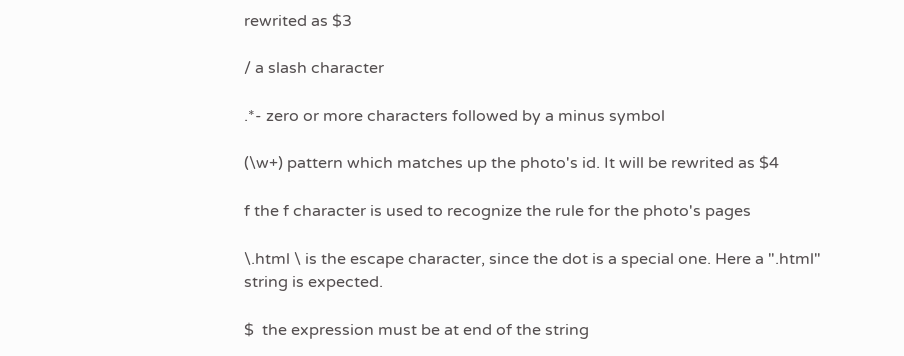rewrited as $3

/ a slash character

.*- zero or more characters followed by a minus symbol

(\w+) pattern which matches up the photo's id. It will be rewrited as $4

f the f character is used to recognize the rule for the photo's pages

\.html \ is the escape character, since the dot is a special one. Here a ".html" string is expected.

$  the expression must be at end of the string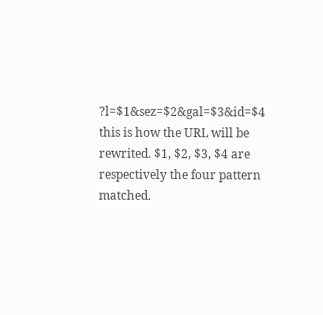?l=$1&sez=$2&gal=$3&id=$4 this is how the URL will be rewrited. $1, $2, $3, $4 are respectively the four pattern matched.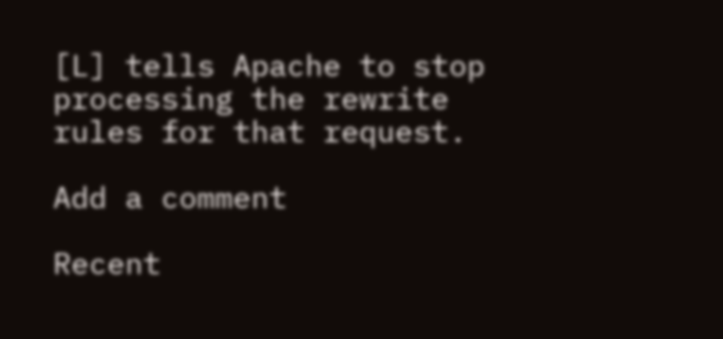[L] tells Apache to stop processing the rewrite rules for that request.

Add a comment

Recent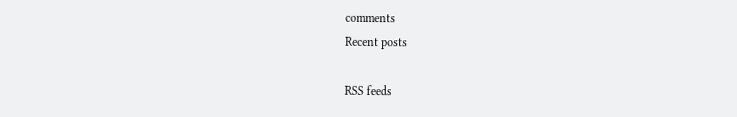comments
Recent posts

RSS feeds